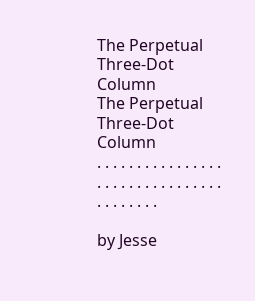The Perpetual Three-Dot Column
The Perpetual Three-Dot Column
. . . . . . . . . . . . . . . . . . . . . . . . . . . . . . . . . . . . . . . .

by Jesse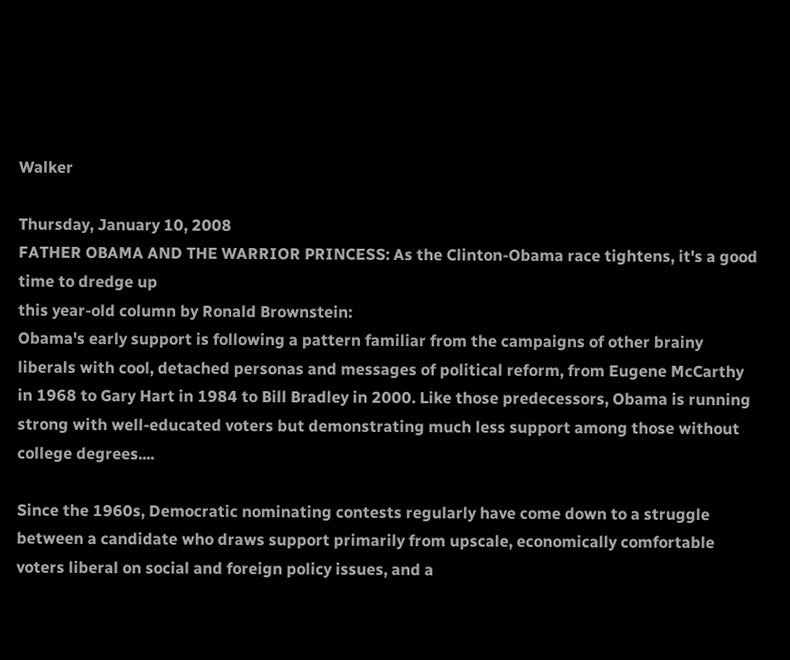Walker

Thursday, January 10, 2008
FATHER OBAMA AND THE WARRIOR PRINCESS: As the Clinton-Obama race tightens, it's a good time to dredge up
this year-old column by Ronald Brownstein:
Obama's early support is following a pattern familiar from the campaigns of other brainy liberals with cool, detached personas and messages of political reform, from Eugene McCarthy in 1968 to Gary Hart in 1984 to Bill Bradley in 2000. Like those predecessors, Obama is running strong with well-educated voters but demonstrating much less support among those without college degrees....

Since the 1960s, Democratic nominating contests regularly have come down to a struggle between a candidate who draws support primarily from upscale, economically comfortable voters liberal on social and foreign policy issues, and a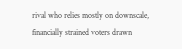rival who relies mostly on downscale, financially strained voters drawn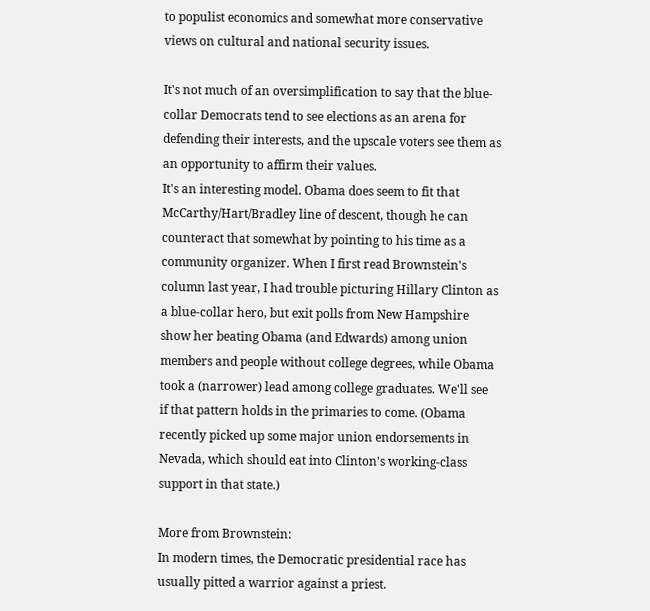to populist economics and somewhat more conservative views on cultural and national security issues.

It's not much of an oversimplification to say that the blue-collar Democrats tend to see elections as an arena for defending their interests, and the upscale voters see them as an opportunity to affirm their values.
It's an interesting model. Obama does seem to fit that McCarthy/Hart/Bradley line of descent, though he can counteract that somewhat by pointing to his time as a community organizer. When I first read Brownstein's column last year, I had trouble picturing Hillary Clinton as a blue-collar hero, but exit polls from New Hampshire show her beating Obama (and Edwards) among union members and people without college degrees, while Obama took a (narrower) lead among college graduates. We'll see if that pattern holds in the primaries to come. (Obama recently picked up some major union endorsements in Nevada, which should eat into Clinton's working-class support in that state.)

More from Brownstein:
In modern times, the Democratic presidential race has usually pitted a warrior against a priest.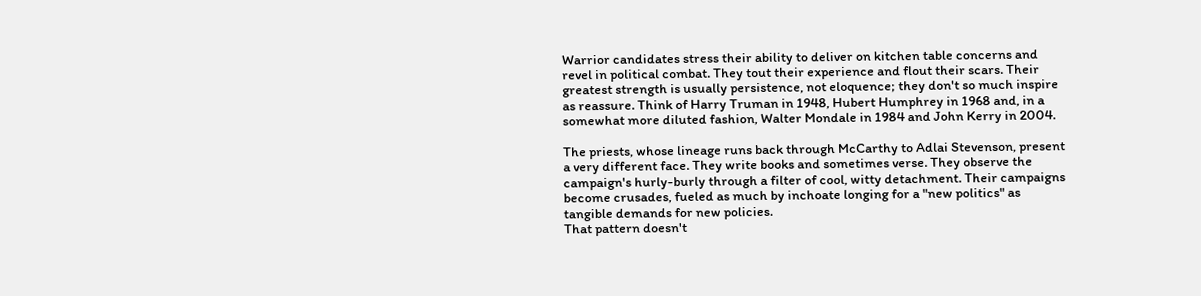Warrior candidates stress their ability to deliver on kitchen table concerns and revel in political combat. They tout their experience and flout their scars. Their greatest strength is usually persistence, not eloquence; they don't so much inspire as reassure. Think of Harry Truman in 1948, Hubert Humphrey in 1968 and, in a somewhat more diluted fashion, Walter Mondale in 1984 and John Kerry in 2004.

The priests, whose lineage runs back through McCarthy to Adlai Stevenson, present a very different face. They write books and sometimes verse. They observe the campaign's hurly-burly through a filter of cool, witty detachment. Their campaigns become crusades, fueled as much by inchoate longing for a "new politics" as tangible demands for new policies.
That pattern doesn't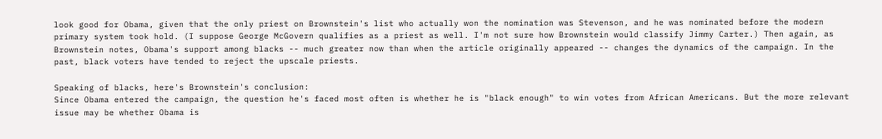look good for Obama, given that the only priest on Brownstein's list who actually won the nomination was Stevenson, and he was nominated before the modern primary system took hold. (I suppose George McGovern qualifies as a priest as well. I'm not sure how Brownstein would classify Jimmy Carter.) Then again, as Brownstein notes, Obama's support among blacks -- much greater now than when the article originally appeared -- changes the dynamics of the campaign. In the past, black voters have tended to reject the upscale priests.

Speaking of blacks, here's Brownstein's conclusion:
Since Obama entered the campaign, the question he's faced most often is whether he is "black enough" to win votes from African Americans. But the more relevant issue may be whether Obama is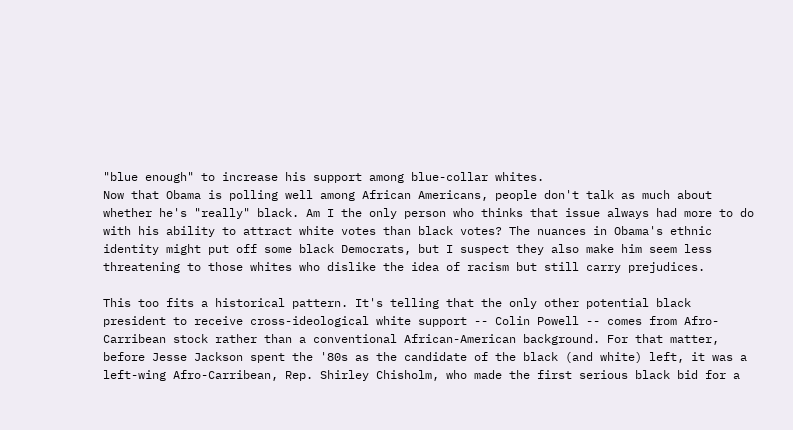"blue enough" to increase his support among blue-collar whites.
Now that Obama is polling well among African Americans, people don't talk as much about whether he's "really" black. Am I the only person who thinks that issue always had more to do with his ability to attract white votes than black votes? The nuances in Obama's ethnic identity might put off some black Democrats, but I suspect they also make him seem less threatening to those whites who dislike the idea of racism but still carry prejudices.

This too fits a historical pattern. It's telling that the only other potential black president to receive cross-ideological white support -- Colin Powell -- comes from Afro-Carribean stock rather than a conventional African-American background. For that matter, before Jesse Jackson spent the '80s as the candidate of the black (and white) left, it was a left-wing Afro-Carribean, Rep. Shirley Chisholm, who made the first serious black bid for a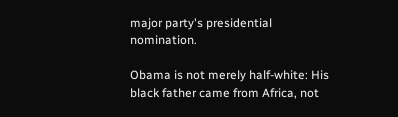major party's presidential nomination.

Obama is not merely half-white: His black father came from Africa, not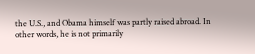the U.S., and Obama himself was partly raised abroad. In other words, he is not primarily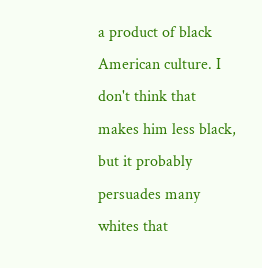a product of black American culture. I don't think that makes him less black, but it probably persuades many whites that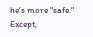he's more "safe." Except,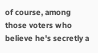of course, among those voters who believe he's secretly a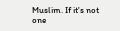Muslim. If it's not one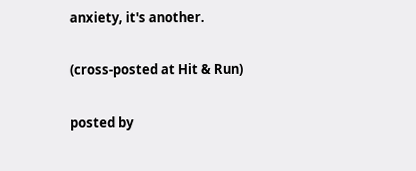anxiety, it's another.

(cross-posted at Hit & Run)

posted by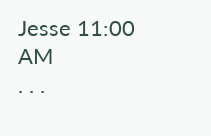Jesse 11:00 AM
. . .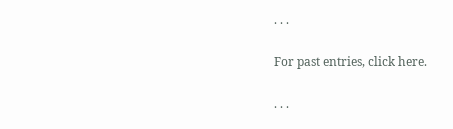. . .

For past entries, click here.

. . .